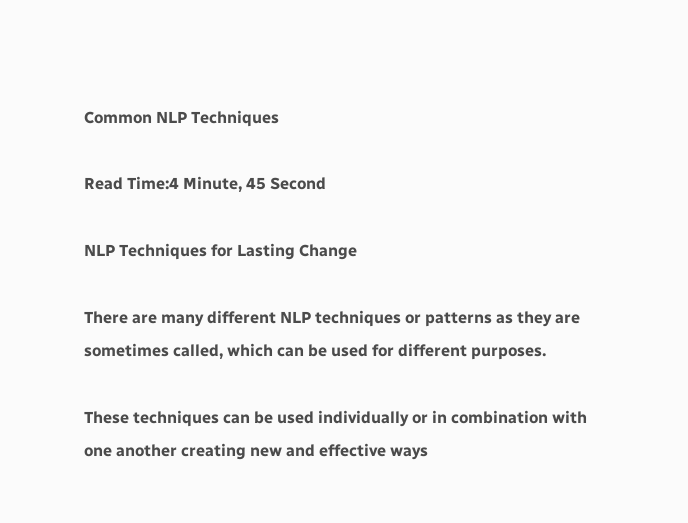Common NLP Techniques

Read Time:4 Minute, 45 Second

NLP Techniques for Lasting Change

There are many different NLP techniques or patterns as they are sometimes called, which can be used for different purposes.

These techniques can be used individually or in combination with one another creating new and effective ways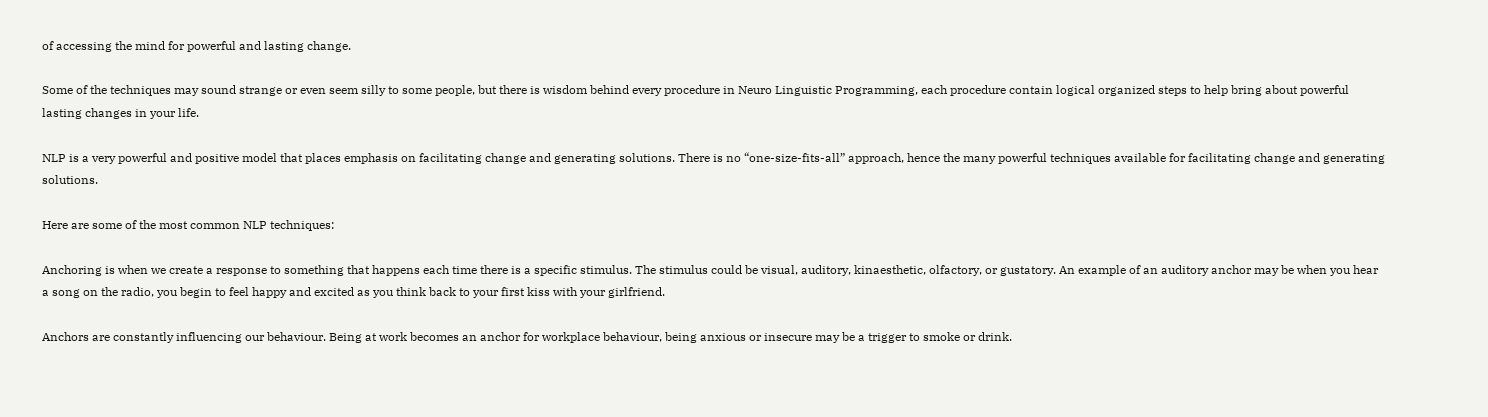of accessing the mind for powerful and lasting change.

Some of the techniques may sound strange or even seem silly to some people, but there is wisdom behind every procedure in Neuro Linguistic Programming, each procedure contain logical organized steps to help bring about powerful lasting changes in your life.

NLP is a very powerful and positive model that places emphasis on facilitating change and generating solutions. There is no “one-size-fits-all” approach, hence the many powerful techniques available for facilitating change and generating solutions.

Here are some of the most common NLP techniques:

Anchoring is when we create a response to something that happens each time there is a specific stimulus. The stimulus could be visual, auditory, kinaesthetic, olfactory, or gustatory. An example of an auditory anchor may be when you hear a song on the radio, you begin to feel happy and excited as you think back to your first kiss with your girlfriend.

Anchors are constantly influencing our behaviour. Being at work becomes an anchor for workplace behaviour, being anxious or insecure may be a trigger to smoke or drink.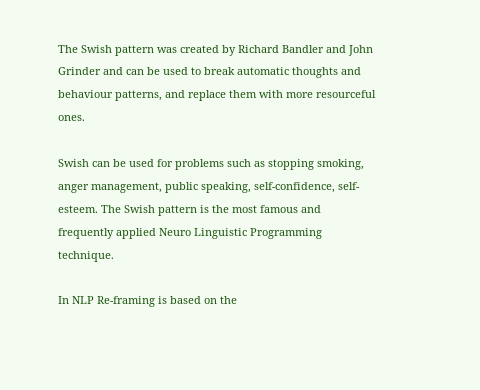The Swish pattern was created by Richard Bandler and John Grinder and can be used to break automatic thoughts and behaviour patterns, and replace them with more resourceful ones.

Swish can be used for problems such as stopping smoking, anger management, public speaking, self-confidence, self-esteem. The Swish pattern is the most famous and frequently applied Neuro Linguistic Programming technique.

In NLP Re-framing is based on the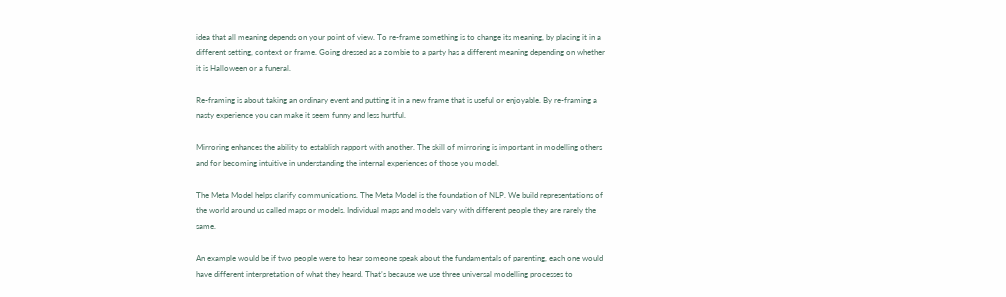idea that all meaning depends on your point of view. To re-frame something is to change its meaning, by placing it in a different setting, context or frame. Going dressed as a zombie to a party has a different meaning depending on whether it is Halloween or a funeral.

Re-framing is about taking an ordinary event and putting it in a new frame that is useful or enjoyable. By re-framing a nasty experience you can make it seem funny and less hurtful.

Mirroring enhances the ability to establish rapport with another. The skill of mirroring is important in modelling others and for becoming intuitive in understanding the internal experiences of those you model.

The Meta Model helps clarify communications. The Meta Model is the foundation of NLP. We build representations of the world around us called maps or models. Individual maps and models vary with different people they are rarely the same.

An example would be if two people were to hear someone speak about the fundamentals of parenting, each one would have different interpretation of what they heard. That’s because we use three universal modelling processes to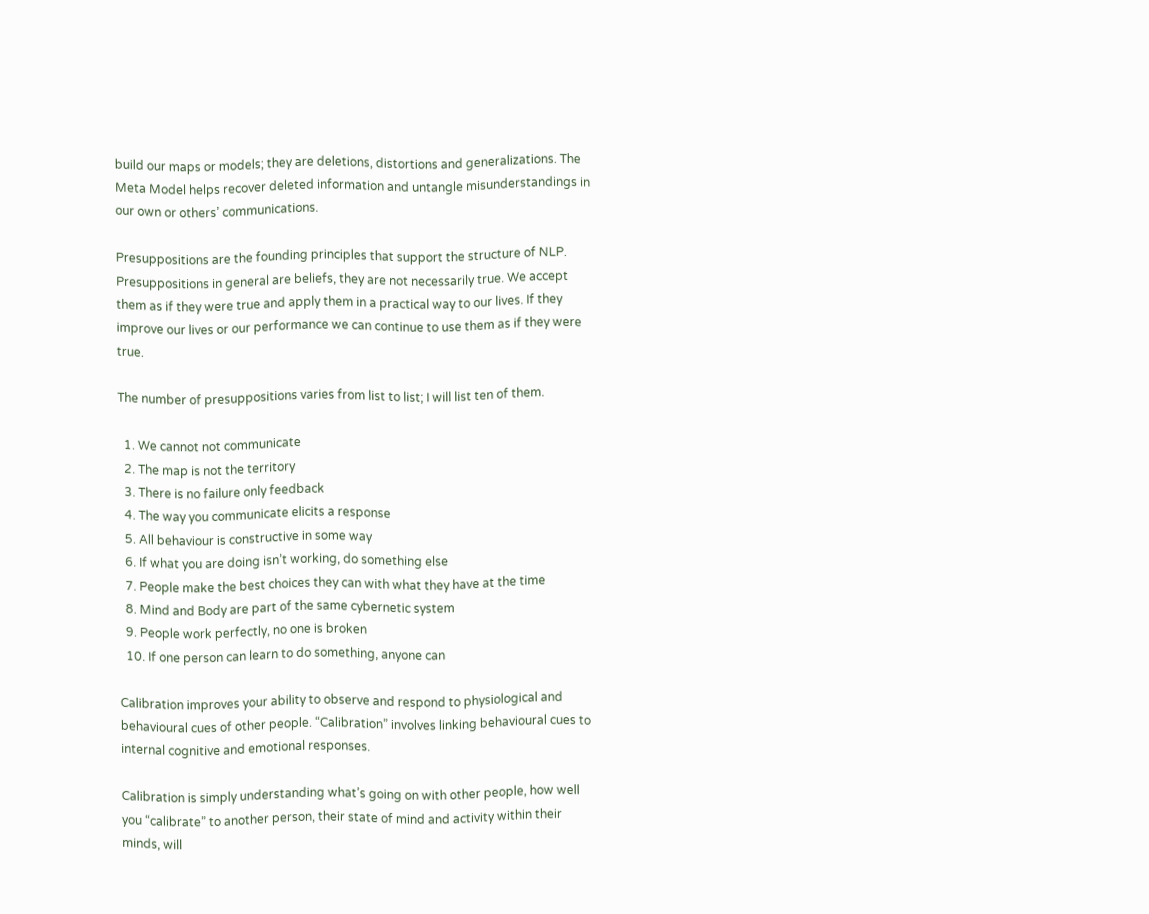build our maps or models; they are deletions, distortions and generalizations. The Meta Model helps recover deleted information and untangle misunderstandings in our own or others’ communications.

Presuppositions are the founding principles that support the structure of NLP. Presuppositions in general are beliefs, they are not necessarily true. We accept them as if they were true and apply them in a practical way to our lives. If they improve our lives or our performance we can continue to use them as if they were true.

The number of presuppositions varies from list to list; I will list ten of them.

  1. We cannot not communicate
  2. The map is not the territory
  3. There is no failure only feedback
  4. The way you communicate elicits a response
  5. All behaviour is constructive in some way
  6. If what you are doing isn’t working, do something else
  7. People make the best choices they can with what they have at the time
  8. Mind and Body are part of the same cybernetic system
  9. People work perfectly, no one is broken
  10. If one person can learn to do something, anyone can

Calibration improves your ability to observe and respond to physiological and behavioural cues of other people. “Calibration” involves linking behavioural cues to internal cognitive and emotional responses.

Calibration is simply understanding what’s going on with other people, how well you “calibrate” to another person, their state of mind and activity within their minds, will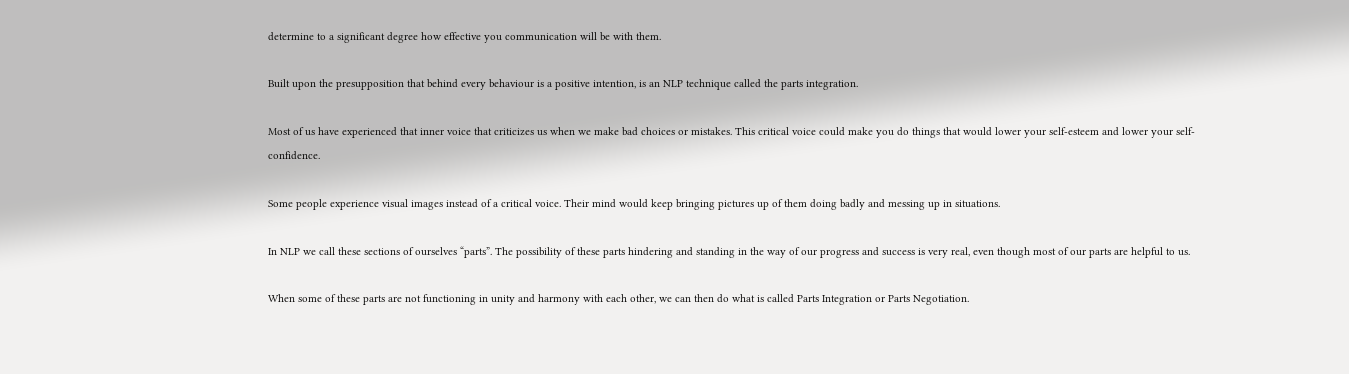determine to a significant degree how effective you communication will be with them.

Built upon the presupposition that behind every behaviour is a positive intention, is an NLP technique called the parts integration.

Most of us have experienced that inner voice that criticizes us when we make bad choices or mistakes. This critical voice could make you do things that would lower your self-esteem and lower your self-confidence.

Some people experience visual images instead of a critical voice. Their mind would keep bringing pictures up of them doing badly and messing up in situations.

In NLP we call these sections of ourselves “parts”. The possibility of these parts hindering and standing in the way of our progress and success is very real, even though most of our parts are helpful to us.

When some of these parts are not functioning in unity and harmony with each other, we can then do what is called Parts Integration or Parts Negotiation.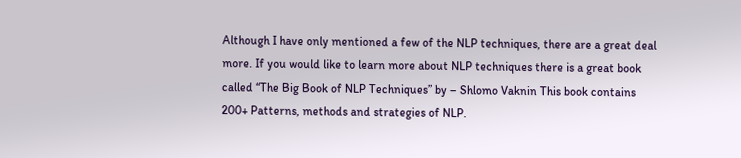Although I have only mentioned a few of the NLP techniques, there are a great deal more. If you would like to learn more about NLP techniques there is a great book called “The Big Book of NLP Techniques” by – Shlomo Vaknin This book contains 200+ Patterns, methods and strategies of NLP.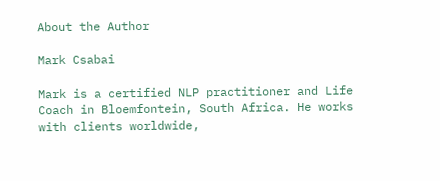About the Author

Mark Csabai

Mark is a certified NLP practitioner and Life Coach in Bloemfontein, South Africa. He works with clients worldwide,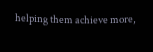helping them achieve more,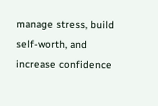manage stress, build self-worth, and increase confidence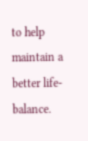to help maintain a better life-balance.